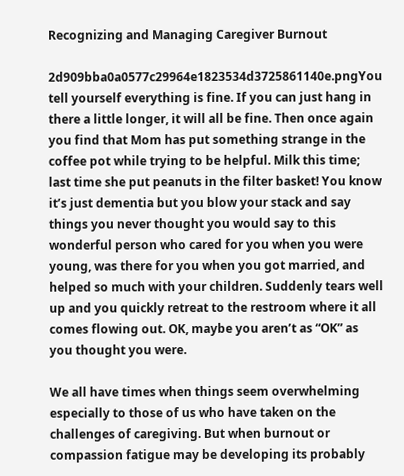Recognizing and Managing Caregiver Burnout

2d909bba0a0577c29964e1823534d3725861140e.pngYou tell yourself everything is fine. If you can just hang in there a little longer, it will all be fine. Then once again you find that Mom has put something strange in the coffee pot while trying to be helpful. Milk this time; last time she put peanuts in the filter basket! You know it’s just dementia but you blow your stack and say things you never thought you would say to this wonderful person who cared for you when you were young, was there for you when you got married, and helped so much with your children. Suddenly tears well up and you quickly retreat to the restroom where it all comes flowing out. OK, maybe you aren’t as “OK” as you thought you were.

We all have times when things seem overwhelming especially to those of us who have taken on the challenges of caregiving. But when burnout or compassion fatigue may be developing its probably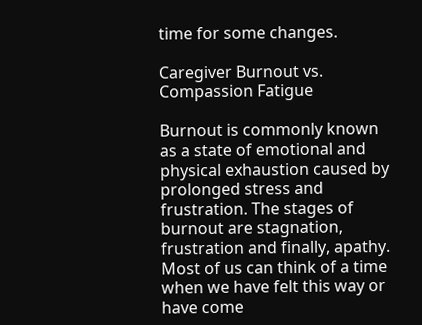time for some changes.

Caregiver Burnout vs. Compassion Fatigue

Burnout is commonly known as a state of emotional and physical exhaustion caused by prolonged stress and frustration. The stages of burnout are stagnation, frustration and finally, apathy. Most of us can think of a time when we have felt this way or have come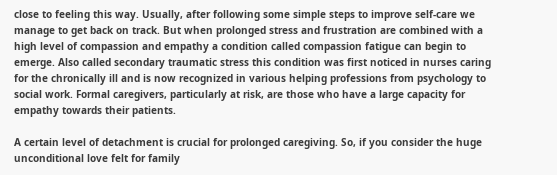close to feeling this way. Usually, after following some simple steps to improve self-care we manage to get back on track. But when prolonged stress and frustration are combined with a high level of compassion and empathy a condition called compassion fatigue can begin to emerge. Also called secondary traumatic stress this condition was first noticed in nurses caring for the chronically ill and is now recognized in various helping professions from psychology to social work. Formal caregivers, particularly at risk, are those who have a large capacity for empathy towards their patients.

A certain level of detachment is crucial for prolonged caregiving. So, if you consider the huge unconditional love felt for family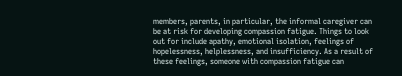members, parents, in particular, the informal caregiver can be at risk for developing compassion fatigue. Things to look out for include apathy, emotional isolation, feelings of hopelessness, helplessness, and insufficiency. As a result of these feelings, someone with compassion fatigue can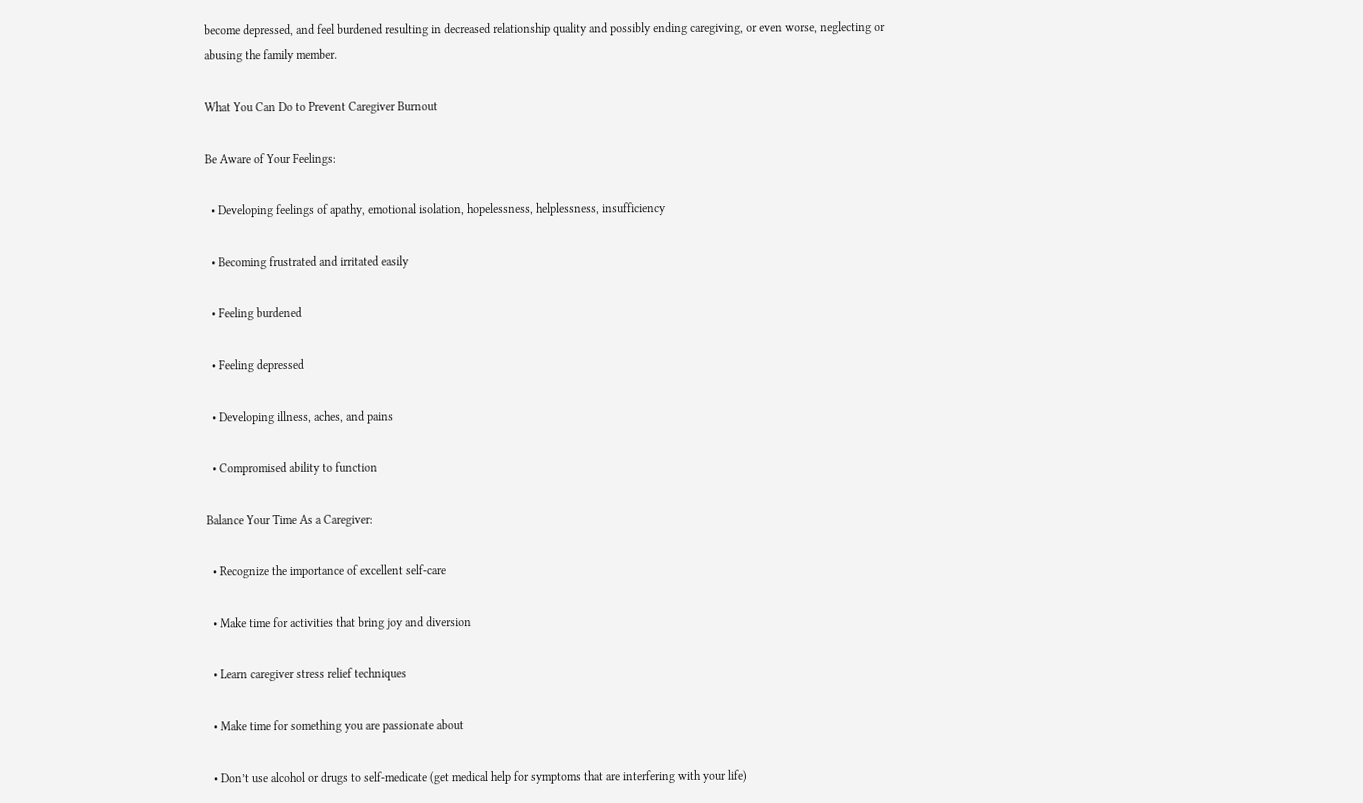become depressed, and feel burdened resulting in decreased relationship quality and possibly ending caregiving, or even worse, neglecting or abusing the family member.

What You Can Do to Prevent Caregiver Burnout

Be Aware of Your Feelings:

  • Developing feelings of apathy, emotional isolation, hopelessness, helplessness, insufficiency

  • Becoming frustrated and irritated easily

  • Feeling burdened

  • Feeling depressed

  • Developing illness, aches, and pains

  • Compromised ability to function

Balance Your Time As a Caregiver:

  • Recognize the importance of excellent self-care

  • Make time for activities that bring joy and diversion

  • Learn caregiver stress relief techniques

  • Make time for something you are passionate about

  • Don’t use alcohol or drugs to self-medicate (get medical help for symptoms that are interfering with your life)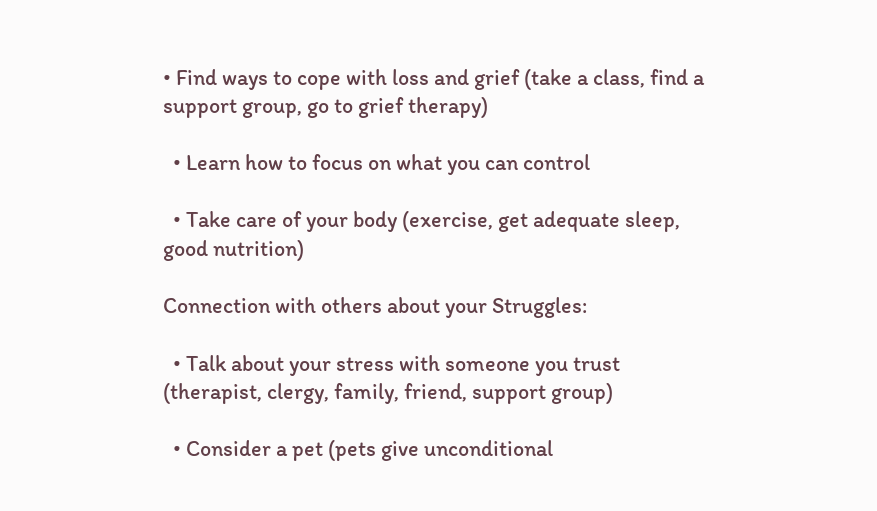• Find ways to cope with loss and grief (take a class, find a support group, go to grief therapy)

  • Learn how to focus on what you can control

  • Take care of your body (exercise, get adequate sleep, good nutrition)

Connection with others about your Struggles:

  • Talk about your stress with someone you trust (therapist, clergy, family, friend, support group)

  • Consider a pet (pets give unconditional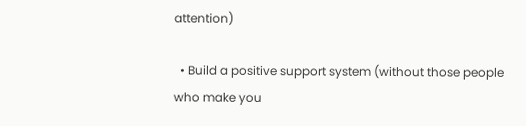attention)

  • Build a positive support system (without those people who make you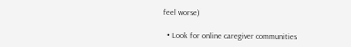feel worse)

  • Look for online caregiver communities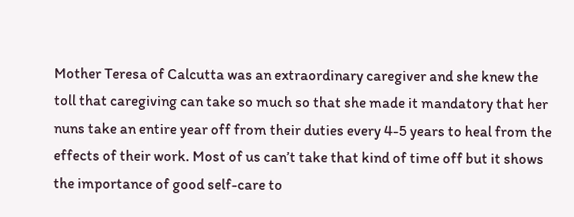Mother Teresa of Calcutta was an extraordinary caregiver and she knew the toll that caregiving can take so much so that she made it mandatory that her nuns take an entire year off from their duties every 4-5 years to heal from the effects of their work. Most of us can’t take that kind of time off but it shows the importance of good self-care to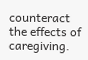counteract the effects of caregiving.